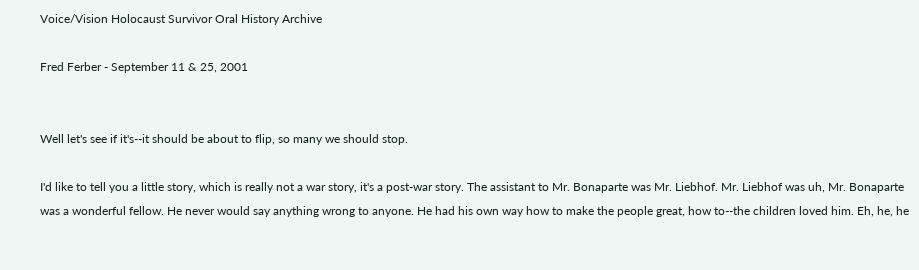Voice/Vision Holocaust Survivor Oral History Archive

Fred Ferber - September 11 & 25, 2001


Well let's see if it's--it should be about to flip, so many we should stop.

I'd like to tell you a little story, which is really not a war story, it's a post-war story. The assistant to Mr. Bonaparte was Mr. Liebhof. Mr. Liebhof was uh, Mr. Bonaparte was a wonderful fellow. He never would say anything wrong to anyone. He had his own way how to make the people great, how to--the children loved him. Eh, he, he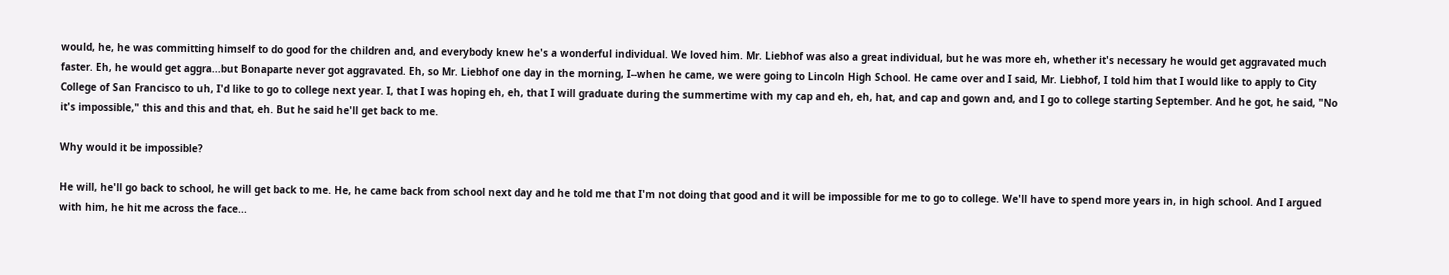would, he, he was committing himself to do good for the children and, and everybody knew he's a wonderful individual. We loved him. Mr. Liebhof was also a great individual, but he was more eh, whether it's necessary he would get aggravated much faster. Eh, he would get aggra...but Bonaparte never got aggravated. Eh, so Mr. Liebhof one day in the morning, I--when he came, we were going to Lincoln High School. He came over and I said, Mr. Liebhof, I told him that I would like to apply to City College of San Francisco to uh, I'd like to go to college next year. I, that I was hoping eh, eh, that I will graduate during the summertime with my cap and eh, eh, hat, and cap and gown and, and I go to college starting September. And he got, he said, "No it's impossible," this and this and that, eh. But he said he'll get back to me.

Why would it be impossible?

He will, he'll go back to school, he will get back to me. He, he came back from school next day and he told me that I'm not doing that good and it will be impossible for me to go to college. We'll have to spend more years in, in high school. And I argued with him, he hit me across the face...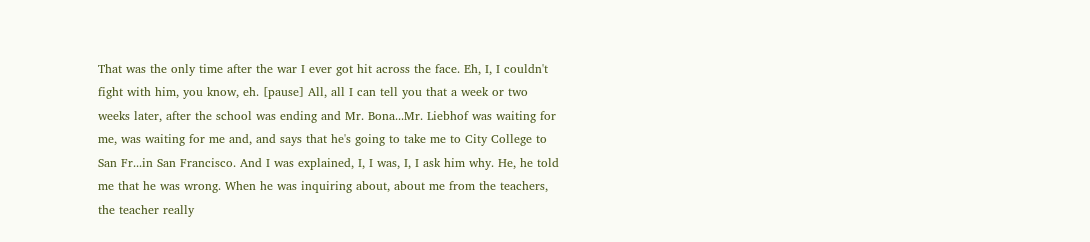That was the only time after the war I ever got hit across the face. Eh, I, I couldn't fight with him, you know, eh. [pause] All, all I can tell you that a week or two weeks later, after the school was ending and Mr. Bona...Mr. Liebhof was waiting for me, was waiting for me and, and says that he's going to take me to City College to San Fr...in San Francisco. And I was explained, I, I was, I, I ask him why. He, he told me that he was wrong. When he was inquiring about, about me from the teachers, the teacher really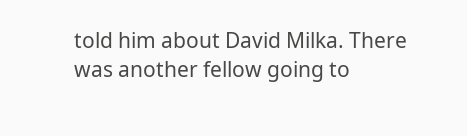told him about David Milka. There was another fellow going to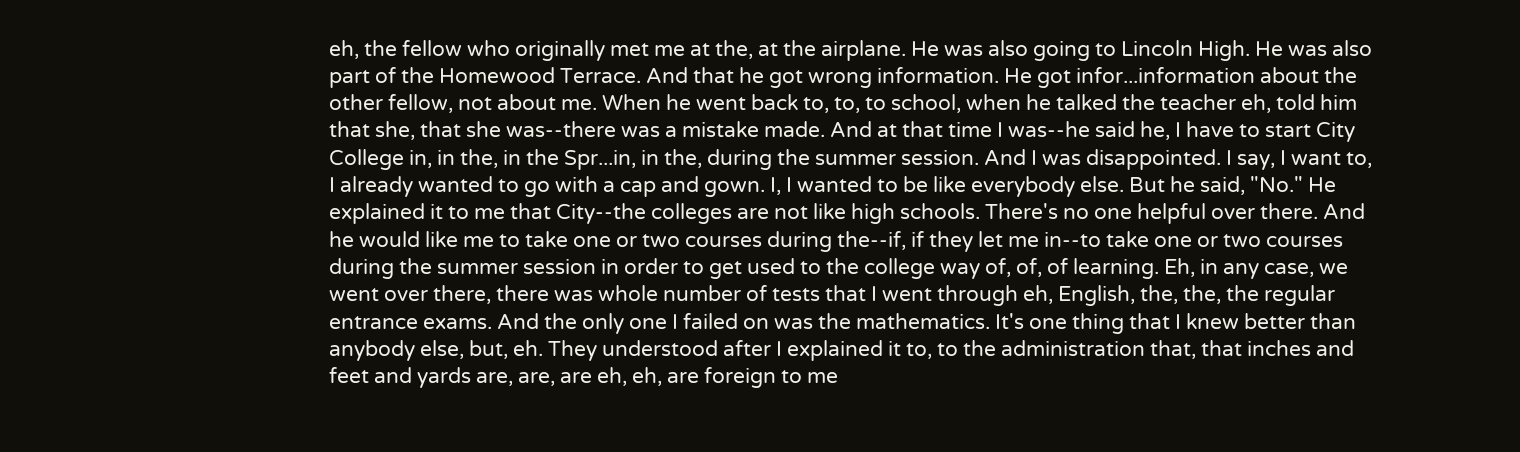eh, the fellow who originally met me at the, at the airplane. He was also going to Lincoln High. He was also part of the Homewood Terrace. And that he got wrong information. He got infor...information about the other fellow, not about me. When he went back to, to, to school, when he talked the teacher eh, told him that she, that she was--there was a mistake made. And at that time I was--he said he, I have to start City College in, in the, in the Spr...in, in the, during the summer session. And I was disappointed. I say, I want to, I already wanted to go with a cap and gown. I, I wanted to be like everybody else. But he said, "No." He explained it to me that City--the colleges are not like high schools. There's no one helpful over there. And he would like me to take one or two courses during the--if, if they let me in--to take one or two courses during the summer session in order to get used to the college way of, of, of learning. Eh, in any case, we went over there, there was whole number of tests that I went through eh, English, the, the, the regular entrance exams. And the only one I failed on was the mathematics. It's one thing that I knew better than anybody else, but, eh. They understood after I explained it to, to the administration that, that inches and feet and yards are, are, are eh, eh, are foreign to me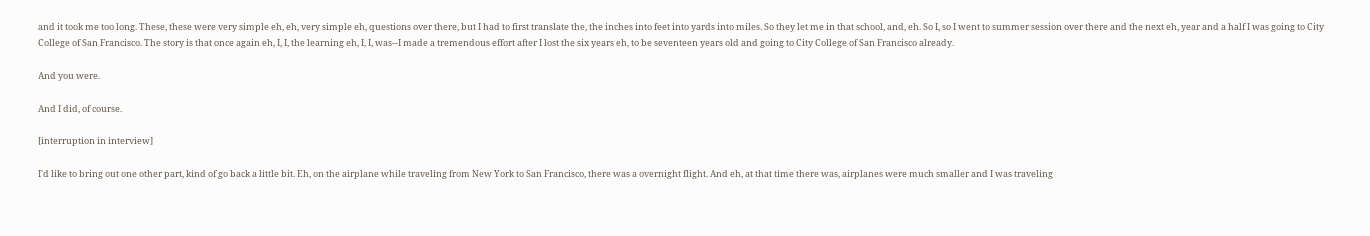and it took me too long. These, these were very simple eh, eh, very simple eh, questions over there, but I had to first translate the, the inches into feet into yards into miles. So they let me in that school, and, eh. So I, so I went to summer session over there and the next eh, year and a half I was going to City College of San Francisco. The story is that once again eh, I, I, the learning eh, I, I, was--I made a tremendous effort after I lost the six years eh, to be seventeen years old and going to City College of San Francisco already.

And you were.

And I did, of course.

[interruption in interview]

I'd like to bring out one other part, kind of go back a little bit. Eh, on the airplane while traveling from New York to San Francisco, there was a overnight flight. And eh, at that time there was, airplanes were much smaller and I was traveling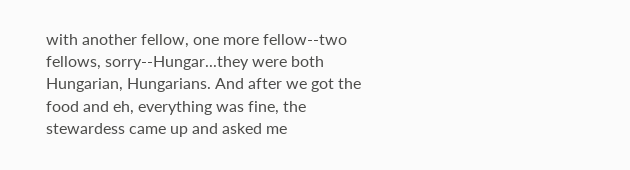with another fellow, one more fellow--two fellows, sorry--Hungar...they were both Hungarian, Hungarians. And after we got the food and eh, everything was fine, the stewardess came up and asked me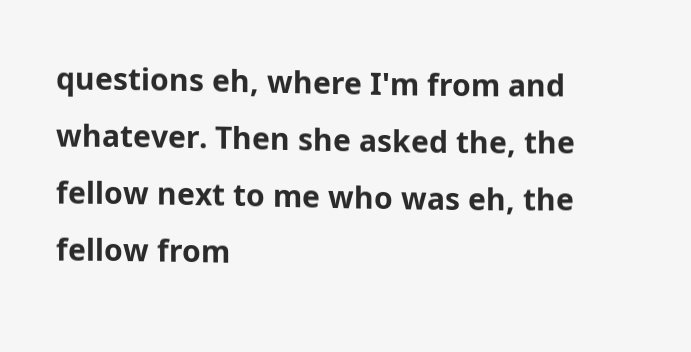questions eh, where I'm from and whatever. Then she asked the, the fellow next to me who was eh, the fellow from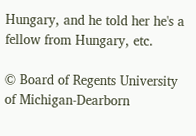Hungary, and he told her he's a fellow from Hungary, etc.

© Board of Regents University of Michigan-Dearborn